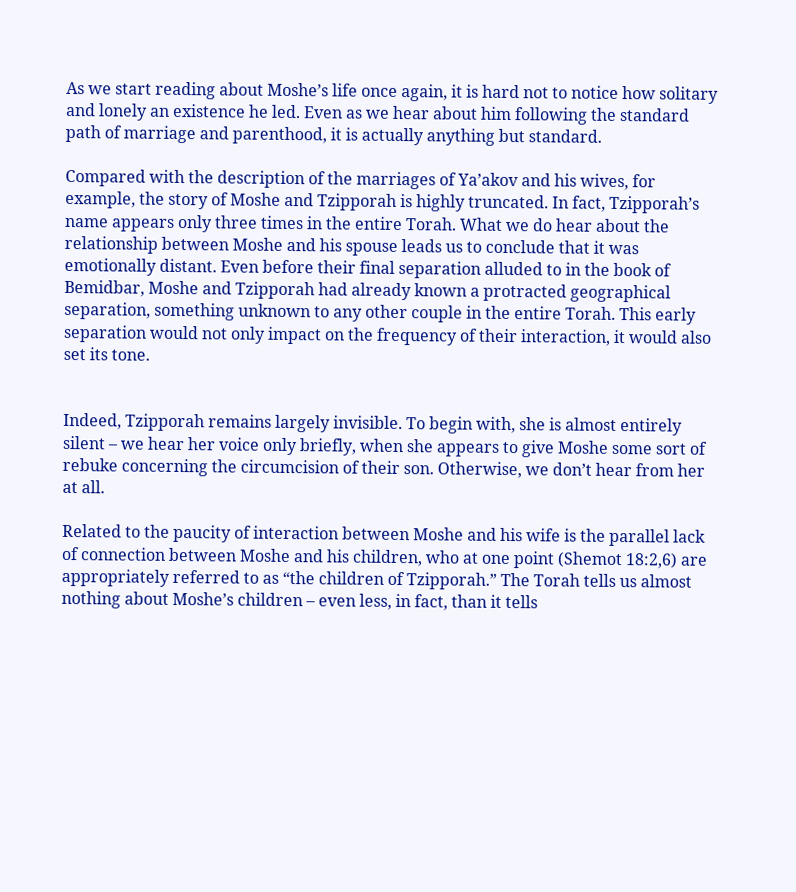As we start reading about Moshe’s life once again, it is hard not to notice how solitary and lonely an existence he led. Even as we hear about him following the standard path of marriage and parenthood, it is actually anything but standard.

Compared with the description of the marriages of Ya’akov and his wives, for example, the story of Moshe and Tzipporah is highly truncated. In fact, Tzipporah’s name appears only three times in the entire Torah. What we do hear about the relationship between Moshe and his spouse leads us to conclude that it was emotionally distant. Even before their final separation alluded to in the book of Bemidbar, Moshe and Tzipporah had already known a protracted geographical separation, something unknown to any other couple in the entire Torah. This early separation would not only impact on the frequency of their interaction, it would also set its tone.


Indeed, Tzipporah remains largely invisible. To begin with, she is almost entirely silent – we hear her voice only briefly, when she appears to give Moshe some sort of rebuke concerning the circumcision of their son. Otherwise, we don’t hear from her at all.

Related to the paucity of interaction between Moshe and his wife is the parallel lack of connection between Moshe and his children, who at one point (Shemot 18:2,6) are appropriately referred to as “the children of Tzipporah.” The Torah tells us almost nothing about Moshe’s children – even less, in fact, than it tells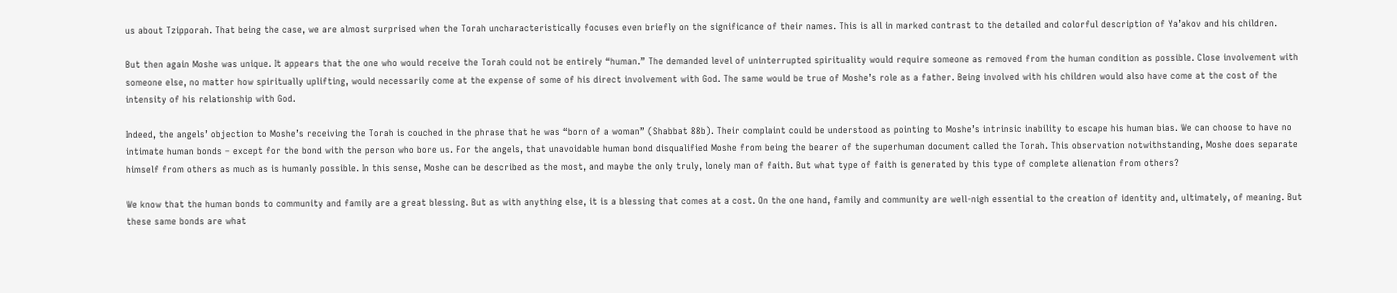us about Tzipporah. That being the case, we are almost surprised when the Torah uncharacteristically focuses even briefly on the significance of their names. This is all in marked contrast to the detailed and colorful description of Ya’akov and his children.

But then again Moshe was unique. It appears that the one who would receive the Torah could not be entirely “human.” The demanded level of uninterrupted spirituality would require someone as removed from the human condition as possible. Close involvement with someone else, no matter how spiritually uplifting, would necessarily come at the expense of some of his direct involvement with God. The same would be true of Moshe’s role as a father. Being involved with his children would also have come at the cost of the intensity of his relationship with God.

Indeed, the angels’ objection to Moshe’s receiving the Torah is couched in the phrase that he was “born of a woman” (Shabbat 88b). Their complaint could be understood as pointing to Moshe’s intrinsic inability to escape his human bias. We can choose to have no intimate human bonds – except for the bond with the person who bore us. For the angels, that unavoidable human bond disqualified Moshe from being the bearer of the superhuman document called the Torah. This observation notwithstanding, Moshe does separate himself from others as much as is humanly possible. In this sense, Moshe can be described as the most, and maybe the only truly, lonely man of faith. But what type of faith is generated by this type of complete alienation from others?

We know that the human bonds to community and family are a great blessing. But as with anything else, it is a blessing that comes at a cost. On the one hand, family and community are well-nigh essential to the creation of identity and, ultimately, of meaning. But these same bonds are what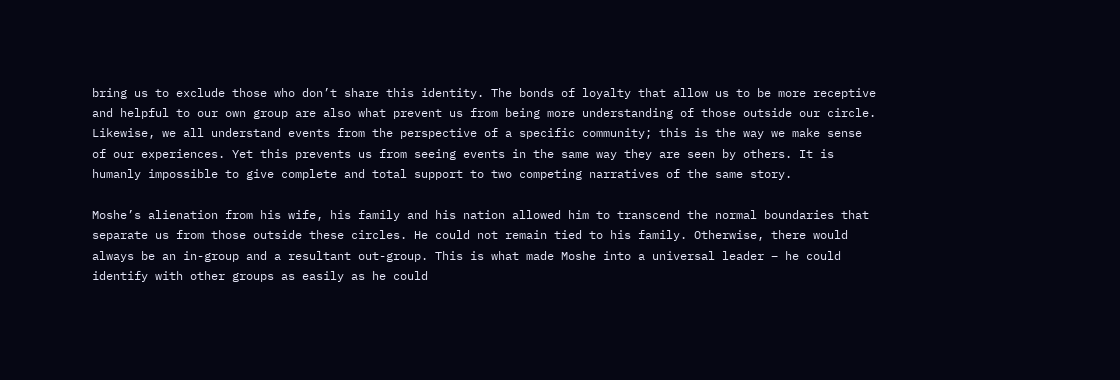bring us to exclude those who don’t share this identity. The bonds of loyalty that allow us to be more receptive and helpful to our own group are also what prevent us from being more understanding of those outside our circle. Likewise, we all understand events from the perspective of a specific community; this is the way we make sense of our experiences. Yet this prevents us from seeing events in the same way they are seen by others. It is humanly impossible to give complete and total support to two competing narratives of the same story.

Moshe’s alienation from his wife, his family and his nation allowed him to transcend the normal boundaries that separate us from those outside these circles. He could not remain tied to his family. Otherwise, there would always be an in-group and a resultant out-group. This is what made Moshe into a universal leader – he could identify with other groups as easily as he could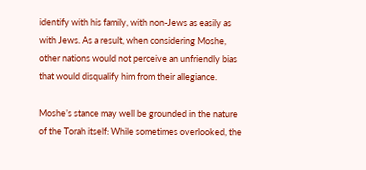identify with his family, with non-Jews as easily as with Jews. As a result, when considering Moshe, other nations would not perceive an unfriendly bias that would disqualify him from their allegiance.

Moshe’s stance may well be grounded in the nature of the Torah itself: While sometimes overlooked, the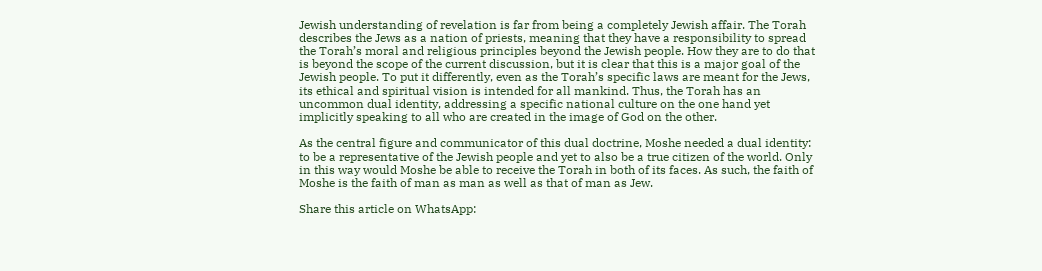Jewish understanding of revelation is far from being a completely Jewish affair. The Torah describes the Jews as a nation of priests, meaning that they have a responsibility to spread the Torah’s moral and religious principles beyond the Jewish people. How they are to do that is beyond the scope of the current discussion, but it is clear that this is a major goal of the Jewish people. To put it differently, even as the Torah’s specific laws are meant for the Jews, its ethical and spiritual vision is intended for all mankind. Thus, the Torah has an uncommon dual identity, addressing a specific national culture on the one hand yet implicitly speaking to all who are created in the image of God on the other.

As the central figure and communicator of this dual doctrine, Moshe needed a dual identity: to be a representative of the Jewish people and yet to also be a true citizen of the world. Only in this way would Moshe be able to receive the Torah in both of its faces. As such, the faith of Moshe is the faith of man as man as well as that of man as Jew.

Share this article on WhatsApp: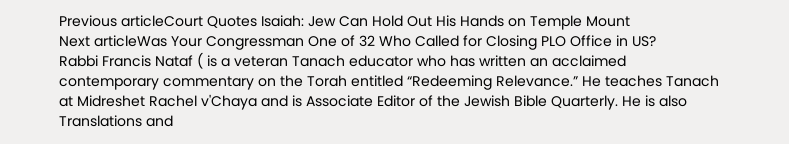Previous articleCourt Quotes Isaiah: Jew Can Hold Out His Hands on Temple Mount
Next articleWas Your Congressman One of 32 Who Called for Closing PLO Office in US?
Rabbi Francis Nataf ( is a veteran Tanach educator who has written an acclaimed contemporary commentary on the Torah entitled “Redeeming Relevance.” He teaches Tanach at Midreshet Rachel v'Chaya and is Associate Editor of the Jewish Bible Quarterly. He is also Translations and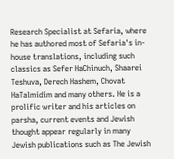Research Specialist at Sefaria, where he has authored most of Sefaria's in-house translations, including such classics as Sefer HaChinuch, Shaarei Teshuva, Derech Hashem, Chovat HaTalmidim and many others. He is a prolific writer and his articles on parsha, current events and Jewish thought appear regularly in many Jewish publications such as The Jewish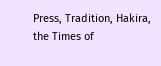Press, Tradition, Hakira, the Times of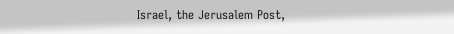Israel, the Jerusalem Post,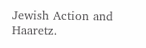Jewish Action and Haaretz.